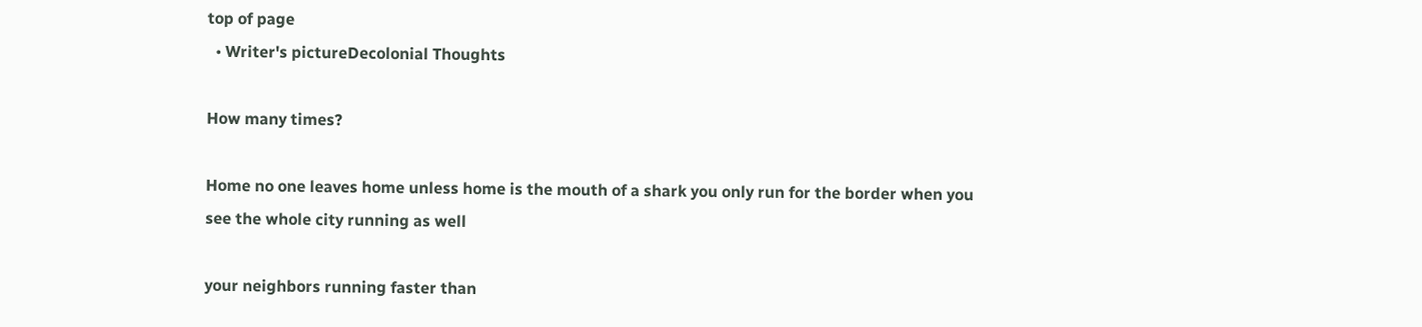top of page
  • Writer's pictureDecolonial Thoughts

How many times?

Home no one leaves home unless home is the mouth of a shark you only run for the border when you see the whole city running as well

your neighbors running faster than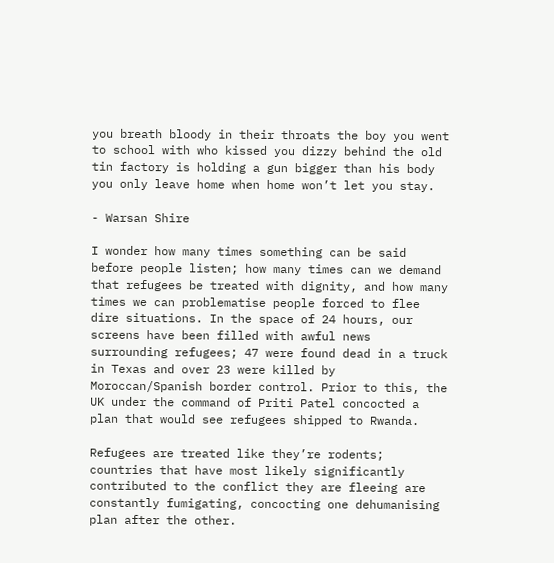you breath bloody in their throats the boy you went to school with who kissed you dizzy behind the old tin factory is holding a gun bigger than his body you only leave home when home won’t let you stay.

- Warsan Shire

I wonder how many times something can be said before people listen; how many times can we demand that refugees be treated with dignity, and how many times we can problematise people forced to flee dire situations. In the space of 24 hours, our screens have been filled with awful news surrounding refugees; 47 were found dead in a truck in Texas and over 23 were killed by Moroccan/Spanish border control. Prior to this, the UK under the command of Priti Patel concocted a plan that would see refugees shipped to Rwanda.

Refugees are treated like they’re rodents; countries that have most likely significantly contributed to the conflict they are fleeing are constantly fumigating, concocting one dehumanising plan after the other.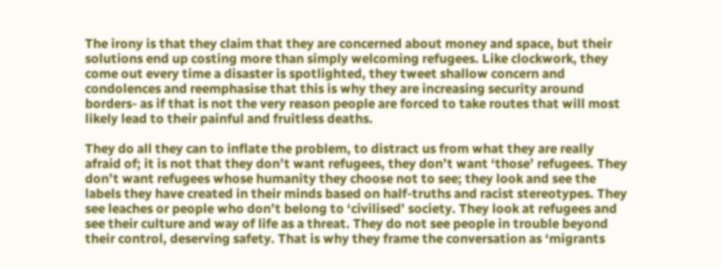The irony is that they claim that they are concerned about money and space, but their solutions end up costing more than simply welcoming refugees. Like clockwork, they come out every time a disaster is spotlighted, they tweet shallow concern and condolences and reemphasise that this is why they are increasing security around borders- as if that is not the very reason people are forced to take routes that will most likely lead to their painful and fruitless deaths.

They do all they can to inflate the problem, to distract us from what they are really afraid of; it is not that they don’t want refugees, they don’t want ‘those’ refugees. They don’t want refugees whose humanity they choose not to see; they look and see the labels they have created in their minds based on half-truths and racist stereotypes. They see leaches or people who don’t belong to ‘civilised’ society. They look at refugees and see their culture and way of life as a threat. They do not see people in trouble beyond their control, deserving safety. That is why they frame the conversation as ‘migrants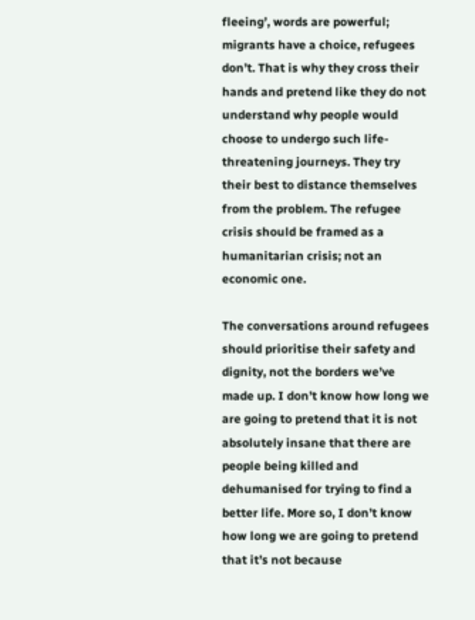fleeing’, words are powerful; migrants have a choice, refugees don’t. That is why they cross their hands and pretend like they do not understand why people would choose to undergo such life-threatening journeys. They try their best to distance themselves from the problem. The refugee crisis should be framed as a humanitarian crisis; not an economic one.

The conversations around refugees should prioritise their safety and dignity, not the borders we’ve made up. I don’t know how long we are going to pretend that it is not absolutely insane that there are people being killed and dehumanised for trying to find a better life. More so, I don’t know how long we are going to pretend that it’s not because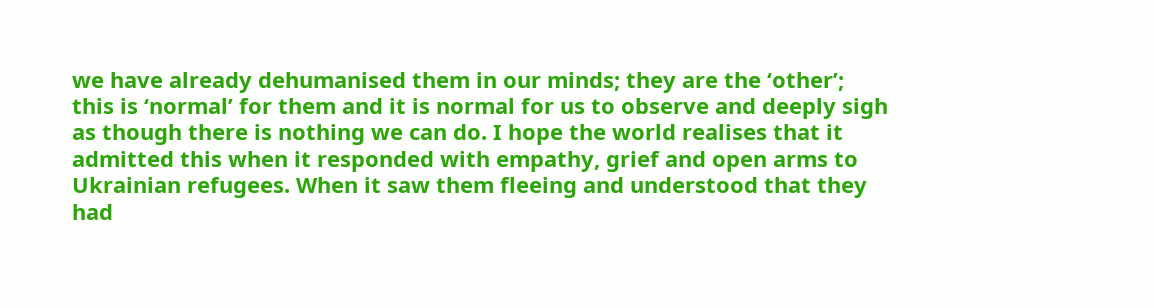we have already dehumanised them in our minds; they are the ‘other’; this is ‘normal’ for them and it is normal for us to observe and deeply sigh as though there is nothing we can do. I hope the world realises that it admitted this when it responded with empathy, grief and open arms to Ukrainian refugees. When it saw them fleeing and understood that they had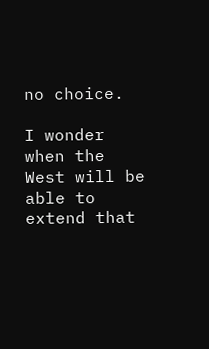no choice.

I wonder when the West will be able to extend that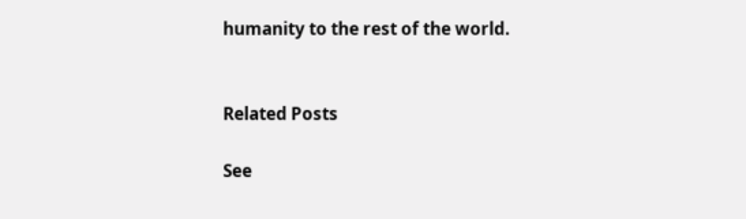humanity to the rest of the world.


Related Posts

See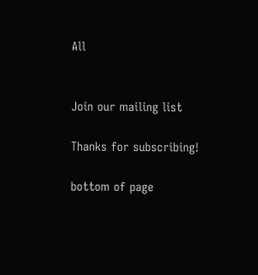All


Join our mailing list

Thanks for subscribing!

bottom of page